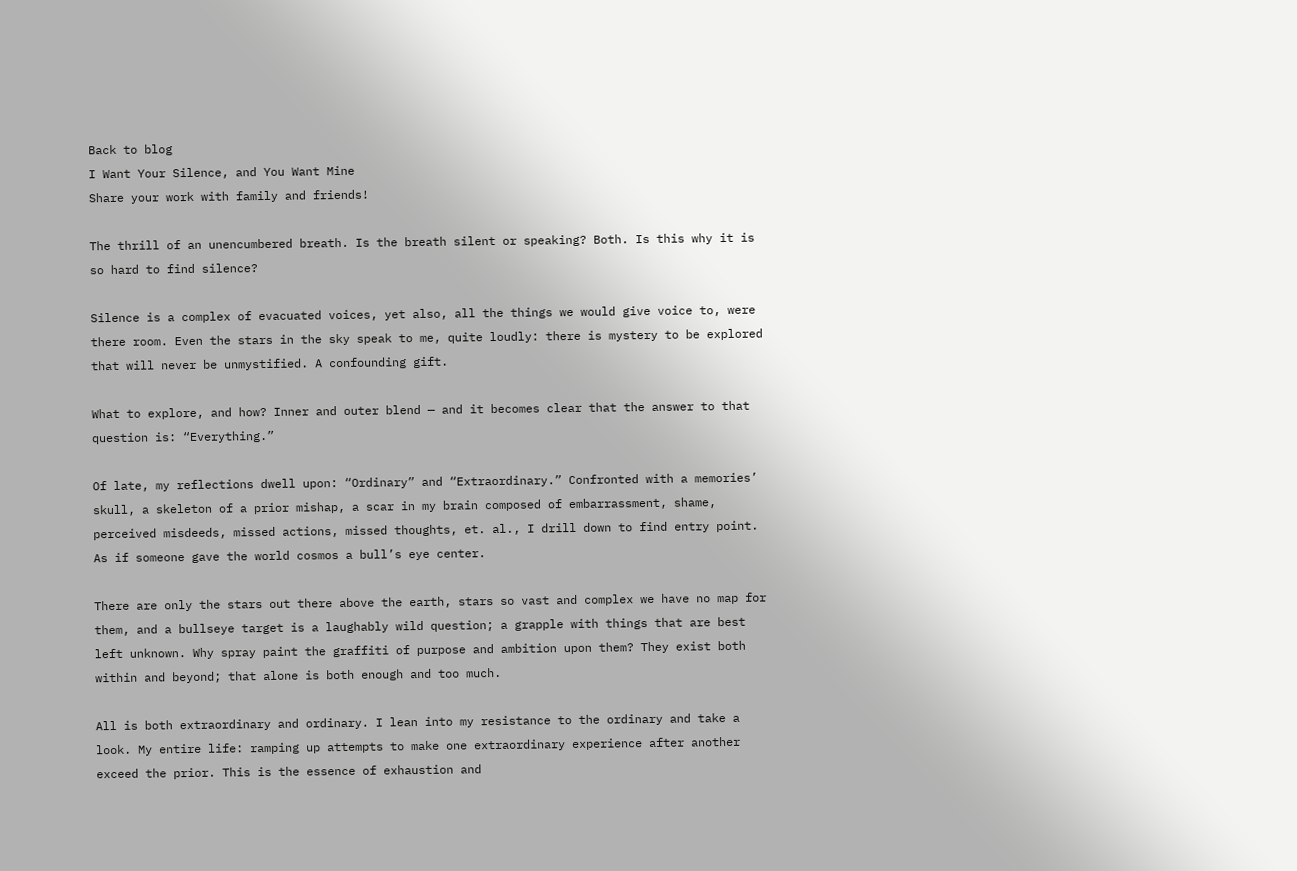Back to blog
I Want Your Silence, and You Want Mine
Share your work with family and friends!

The thrill of an unencumbered breath. Is the breath silent or speaking? Both. Is this why it is so hard to find silence?

Silence is a complex of evacuated voices, yet also, all the things we would give voice to, were there room. Even the stars in the sky speak to me, quite loudly: there is mystery to be explored that will never be unmystified. A confounding gift.

What to explore, and how? Inner and outer blend — and it becomes clear that the answer to that question is: “Everything.”

Of late, my reflections dwell upon: “Ordinary” and “Extraordinary.” Confronted with a memories’ skull, a skeleton of a prior mishap, a scar in my brain composed of embarrassment, shame, perceived misdeeds, missed actions, missed thoughts, et. al., I drill down to find entry point. As if someone gave the world cosmos a bull’s eye center.

There are only the stars out there above the earth, stars so vast and complex we have no map for them, and a bullseye target is a laughably wild question; a grapple with things that are best left unknown. Why spray paint the graffiti of purpose and ambition upon them? They exist both within and beyond; that alone is both enough and too much.

All is both extraordinary and ordinary. I lean into my resistance to the ordinary and take a look. My entire life: ramping up attempts to make one extraordinary experience after another exceed the prior. This is the essence of exhaustion and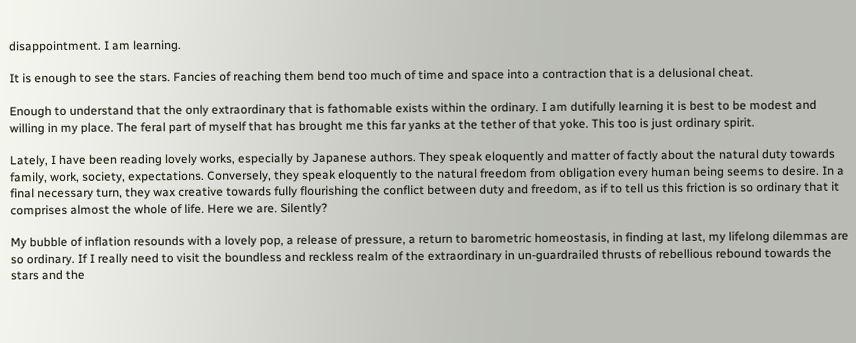disappointment. I am learning.

It is enough to see the stars. Fancies of reaching them bend too much of time and space into a contraction that is a delusional cheat.

Enough to understand that the only extraordinary that is fathomable exists within the ordinary. I am dutifully learning it is best to be modest and willing in my place. The feral part of myself that has brought me this far yanks at the tether of that yoke. This too is just ordinary spirit.

Lately, I have been reading lovely works, especially by Japanese authors. They speak eloquently and matter of factly about the natural duty towards family, work, society, expectations. Conversely, they speak eloquently to the natural freedom from obligation every human being seems to desire. In a final necessary turn, they wax creative towards fully flourishing the conflict between duty and freedom, as if to tell us this friction is so ordinary that it comprises almost the whole of life. Here we are. Silently?

My bubble of inflation resounds with a lovely pop, a release of pressure, a return to barometric homeostasis, in finding at last, my lifelong dilemmas are so ordinary. If I really need to visit the boundless and reckless realm of the extraordinary in un-guardrailed thrusts of rebellious rebound towards the stars and the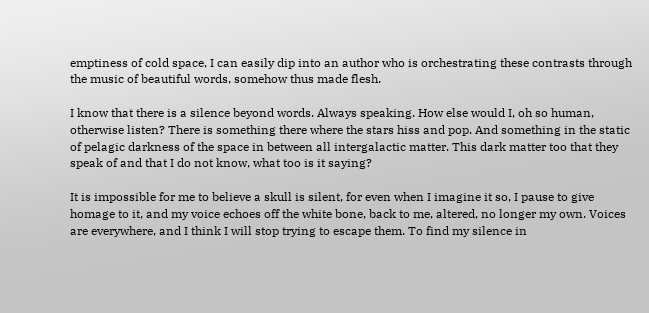emptiness of cold space, I can easily dip into an author who is orchestrating these contrasts through the music of beautiful words, somehow thus made flesh.

I know that there is a silence beyond words. Always speaking. How else would I, oh so human, otherwise listen? There is something there where the stars hiss and pop. And something in the static of pelagic darkness of the space in between all intergalactic matter. This dark matter too that they speak of and that I do not know, what too is it saying?

It is impossible for me to believe a skull is silent, for even when I imagine it so, I pause to give homage to it, and my voice echoes off the white bone, back to me, altered, no longer my own. Voices are everywhere, and I think I will stop trying to escape them. To find my silence in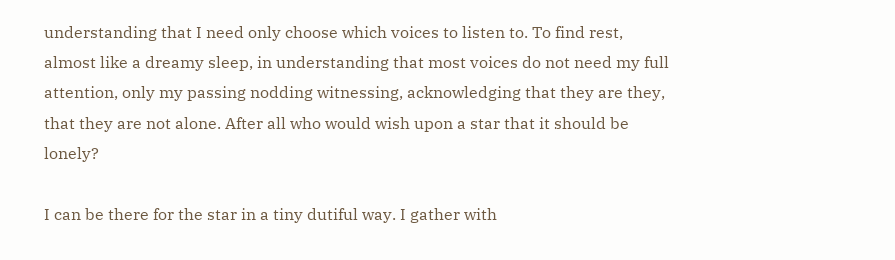understanding that I need only choose which voices to listen to. To find rest, almost like a dreamy sleep, in understanding that most voices do not need my full attention, only my passing nodding witnessing, acknowledging that they are they, that they are not alone. After all who would wish upon a star that it should be lonely?

I can be there for the star in a tiny dutiful way. I gather with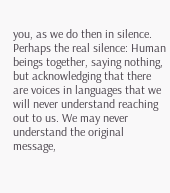you, as we do then in silence. Perhaps the real silence: Human beings together, saying nothing, but acknowledging that there are voices in languages that we will never understand reaching out to us. We may never understand the original message,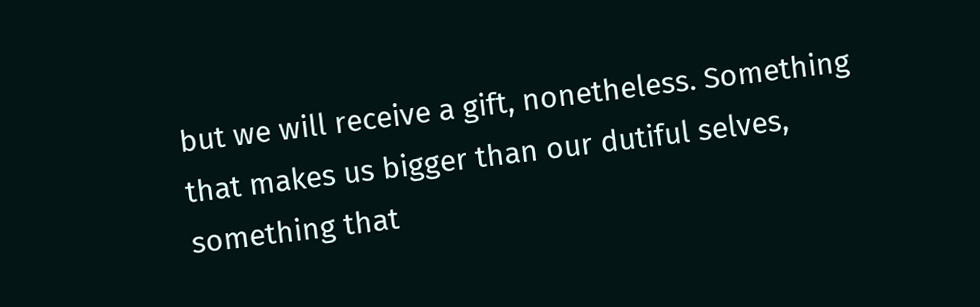but we will receive a gift, nonetheless. Something that makes us bigger than our dutiful selves, something that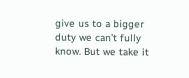give us to a bigger duty we can’t fully know. But we take it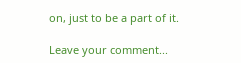on, just to be a part of it.

Leave your comment...